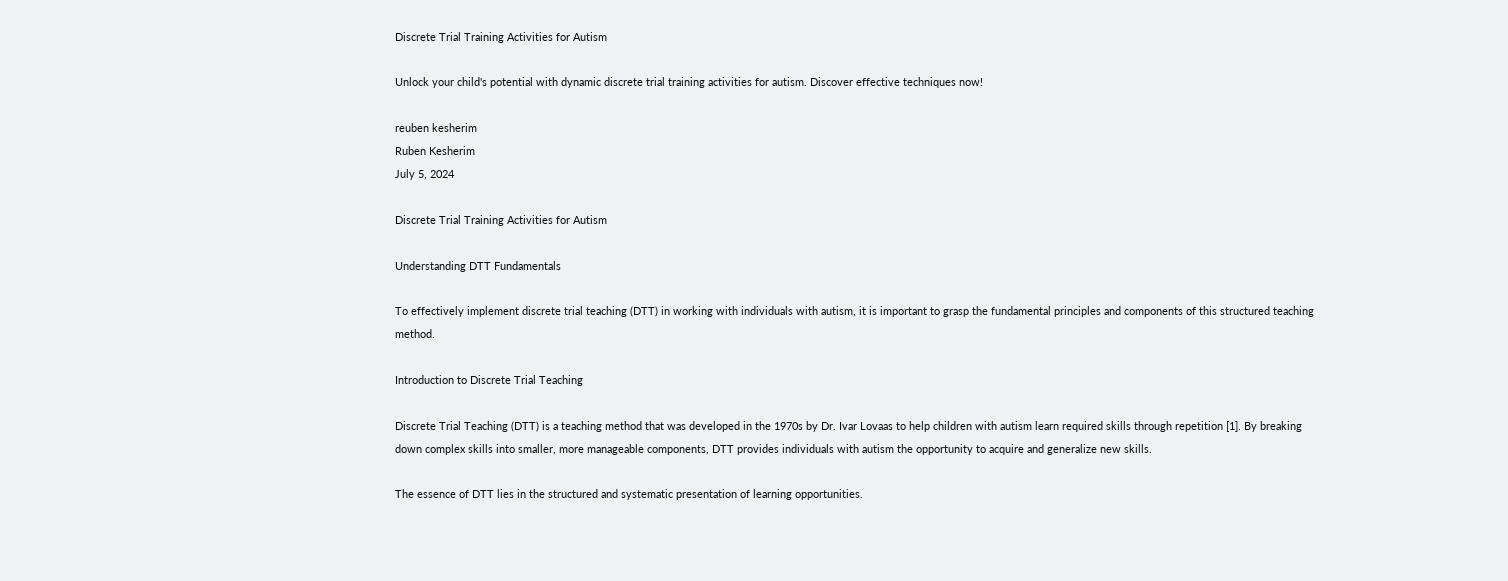Discrete Trial Training Activities for Autism

Unlock your child's potential with dynamic discrete trial training activities for autism. Discover effective techniques now!

reuben kesherim
Ruben Kesherim
July 5, 2024

Discrete Trial Training Activities for Autism

Understanding DTT Fundamentals

To effectively implement discrete trial teaching (DTT) in working with individuals with autism, it is important to grasp the fundamental principles and components of this structured teaching method.

Introduction to Discrete Trial Teaching

Discrete Trial Teaching (DTT) is a teaching method that was developed in the 1970s by Dr. Ivar Lovaas to help children with autism learn required skills through repetition [1]. By breaking down complex skills into smaller, more manageable components, DTT provides individuals with autism the opportunity to acquire and generalize new skills.

The essence of DTT lies in the structured and systematic presentation of learning opportunities.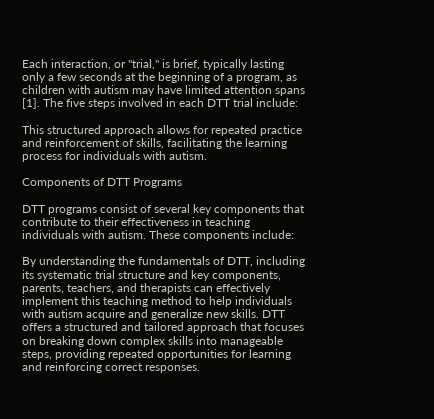Each interaction, or "trial," is brief, typically lasting only a few seconds at the beginning of a program, as children with autism may have limited attention spans [1]. The five steps involved in each DTT trial include:

This structured approach allows for repeated practice and reinforcement of skills, facilitating the learning process for individuals with autism.

Components of DTT Programs

DTT programs consist of several key components that contribute to their effectiveness in teaching individuals with autism. These components include:

By understanding the fundamentals of DTT, including its systematic trial structure and key components, parents, teachers, and therapists can effectively implement this teaching method to help individuals with autism acquire and generalize new skills. DTT offers a structured and tailored approach that focuses on breaking down complex skills into manageable steps, providing repeated opportunities for learning and reinforcing correct responses.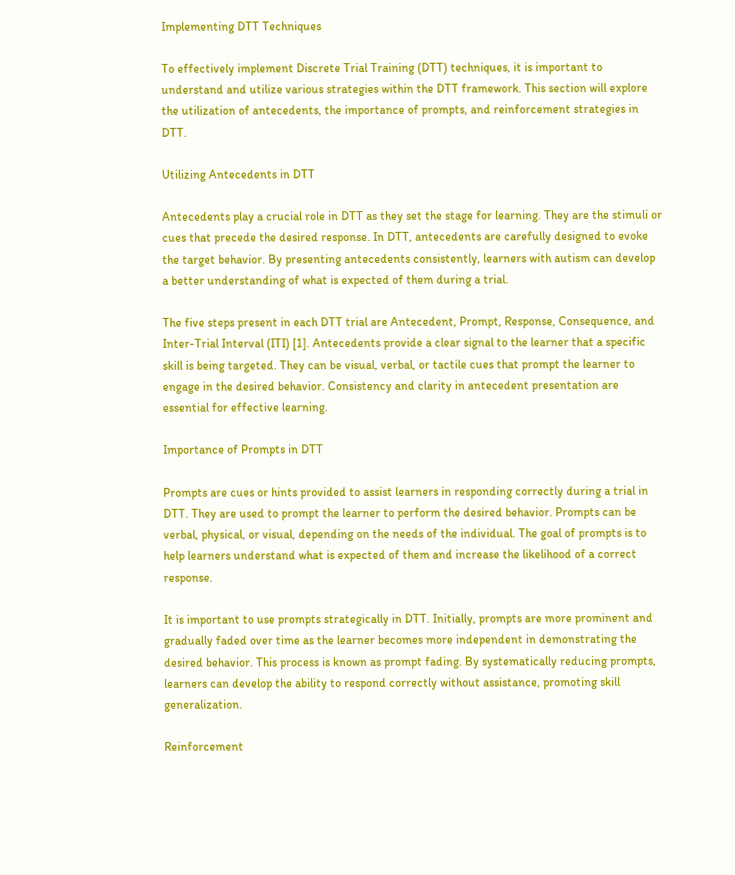Implementing DTT Techniques

To effectively implement Discrete Trial Training (DTT) techniques, it is important to understand and utilize various strategies within the DTT framework. This section will explore the utilization of antecedents, the importance of prompts, and reinforcement strategies in DTT.

Utilizing Antecedents in DTT

Antecedents play a crucial role in DTT as they set the stage for learning. They are the stimuli or cues that precede the desired response. In DTT, antecedents are carefully designed to evoke the target behavior. By presenting antecedents consistently, learners with autism can develop a better understanding of what is expected of them during a trial.

The five steps present in each DTT trial are Antecedent, Prompt, Response, Consequence, and Inter-Trial Interval (ITI) [1]. Antecedents provide a clear signal to the learner that a specific skill is being targeted. They can be visual, verbal, or tactile cues that prompt the learner to engage in the desired behavior. Consistency and clarity in antecedent presentation are essential for effective learning.

Importance of Prompts in DTT

Prompts are cues or hints provided to assist learners in responding correctly during a trial in DTT. They are used to prompt the learner to perform the desired behavior. Prompts can be verbal, physical, or visual, depending on the needs of the individual. The goal of prompts is to help learners understand what is expected of them and increase the likelihood of a correct response.

It is important to use prompts strategically in DTT. Initially, prompts are more prominent and gradually faded over time as the learner becomes more independent in demonstrating the desired behavior. This process is known as prompt fading. By systematically reducing prompts, learners can develop the ability to respond correctly without assistance, promoting skill generalization.

Reinforcement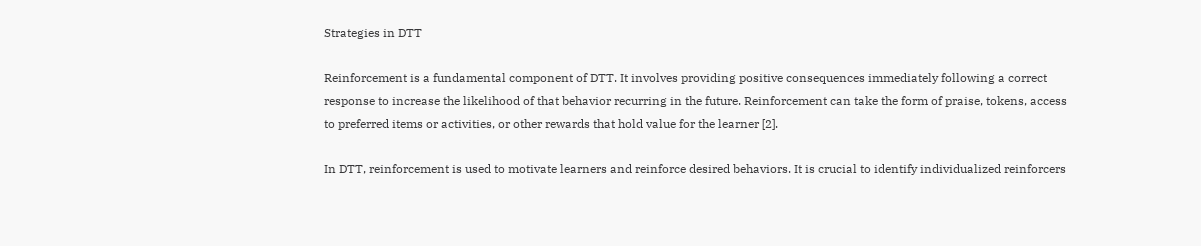Strategies in DTT

Reinforcement is a fundamental component of DTT. It involves providing positive consequences immediately following a correct response to increase the likelihood of that behavior recurring in the future. Reinforcement can take the form of praise, tokens, access to preferred items or activities, or other rewards that hold value for the learner [2].

In DTT, reinforcement is used to motivate learners and reinforce desired behaviors. It is crucial to identify individualized reinforcers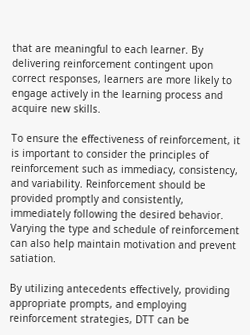that are meaningful to each learner. By delivering reinforcement contingent upon correct responses, learners are more likely to engage actively in the learning process and acquire new skills.

To ensure the effectiveness of reinforcement, it is important to consider the principles of reinforcement such as immediacy, consistency, and variability. Reinforcement should be provided promptly and consistently, immediately following the desired behavior. Varying the type and schedule of reinforcement can also help maintain motivation and prevent satiation.

By utilizing antecedents effectively, providing appropriate prompts, and employing reinforcement strategies, DTT can be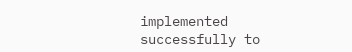implemented successfully to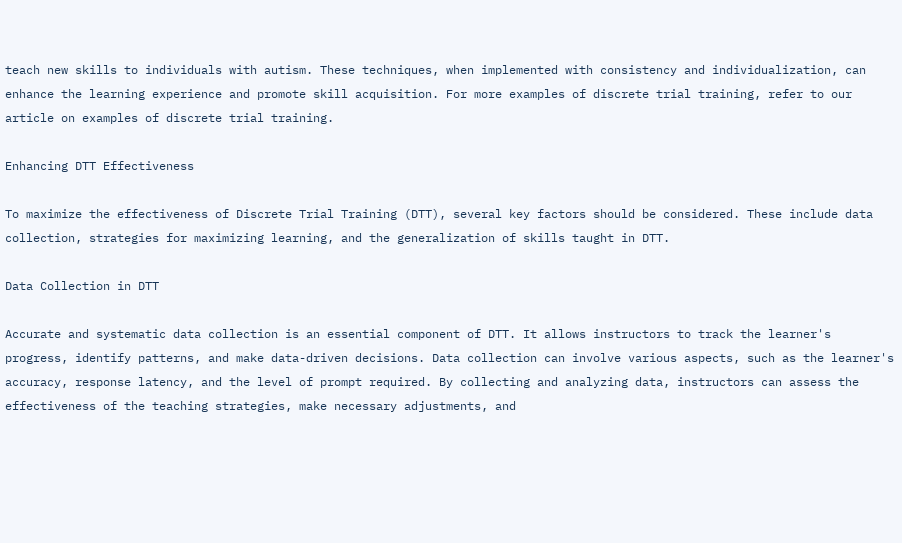teach new skills to individuals with autism. These techniques, when implemented with consistency and individualization, can enhance the learning experience and promote skill acquisition. For more examples of discrete trial training, refer to our article on examples of discrete trial training.

Enhancing DTT Effectiveness

To maximize the effectiveness of Discrete Trial Training (DTT), several key factors should be considered. These include data collection, strategies for maximizing learning, and the generalization of skills taught in DTT.

Data Collection in DTT

Accurate and systematic data collection is an essential component of DTT. It allows instructors to track the learner's progress, identify patterns, and make data-driven decisions. Data collection can involve various aspects, such as the learner's accuracy, response latency, and the level of prompt required. By collecting and analyzing data, instructors can assess the effectiveness of the teaching strategies, make necessary adjustments, and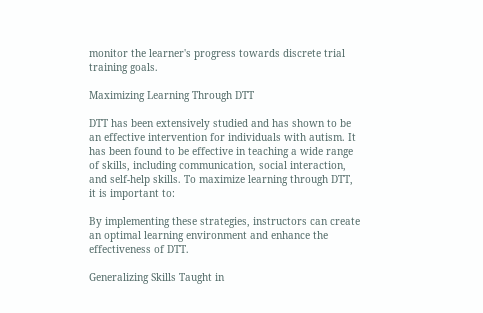monitor the learner's progress towards discrete trial training goals.

Maximizing Learning Through DTT

DTT has been extensively studied and has shown to be an effective intervention for individuals with autism. It has been found to be effective in teaching a wide range of skills, including communication, social interaction, and self-help skills. To maximize learning through DTT, it is important to:

By implementing these strategies, instructors can create an optimal learning environment and enhance the effectiveness of DTT.

Generalizing Skills Taught in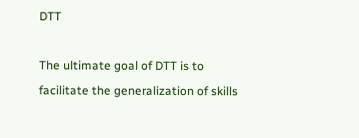DTT

The ultimate goal of DTT is to facilitate the generalization of skills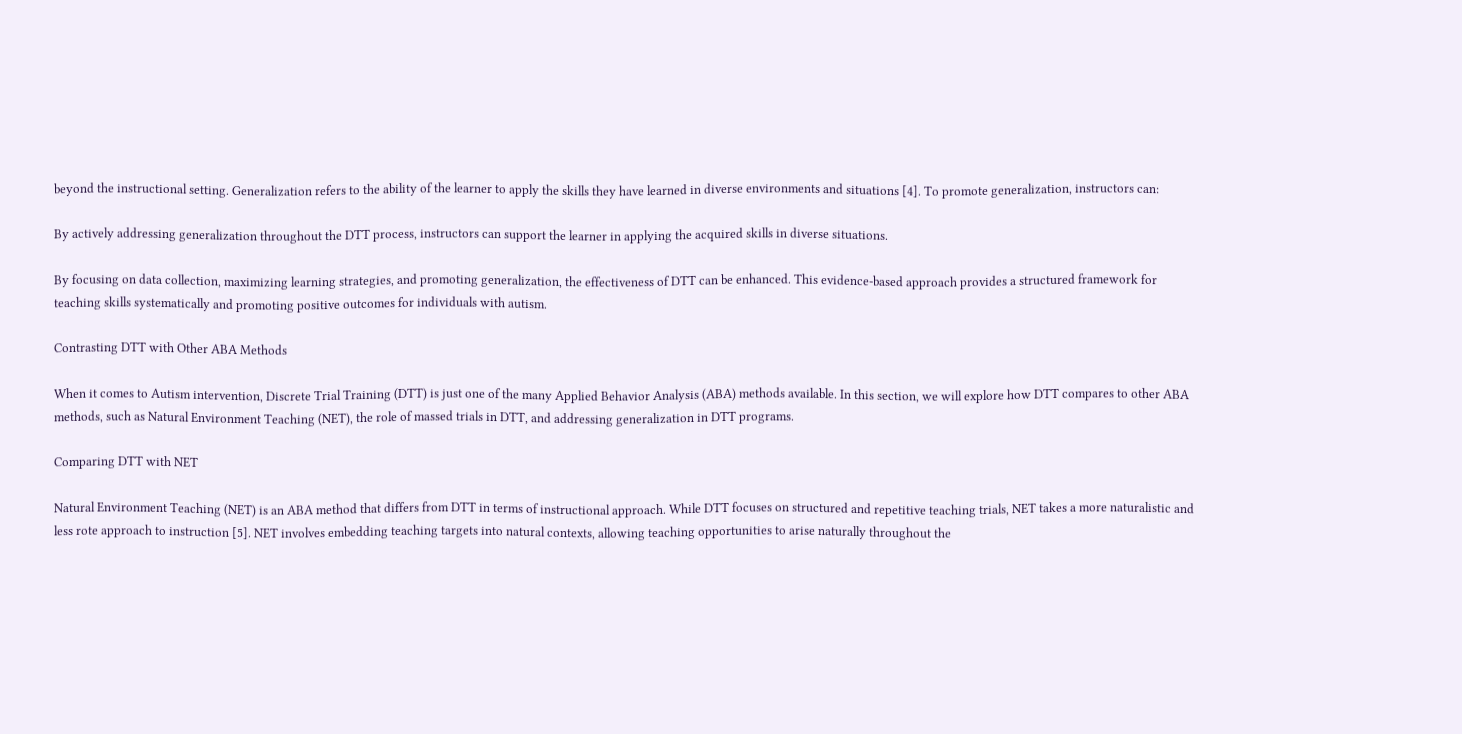beyond the instructional setting. Generalization refers to the ability of the learner to apply the skills they have learned in diverse environments and situations [4]. To promote generalization, instructors can:

By actively addressing generalization throughout the DTT process, instructors can support the learner in applying the acquired skills in diverse situations.

By focusing on data collection, maximizing learning strategies, and promoting generalization, the effectiveness of DTT can be enhanced. This evidence-based approach provides a structured framework for teaching skills systematically and promoting positive outcomes for individuals with autism.

Contrasting DTT with Other ABA Methods

When it comes to Autism intervention, Discrete Trial Training (DTT) is just one of the many Applied Behavior Analysis (ABA) methods available. In this section, we will explore how DTT compares to other ABA methods, such as Natural Environment Teaching (NET), the role of massed trials in DTT, and addressing generalization in DTT programs.

Comparing DTT with NET

Natural Environment Teaching (NET) is an ABA method that differs from DTT in terms of instructional approach. While DTT focuses on structured and repetitive teaching trials, NET takes a more naturalistic and less rote approach to instruction [5]. NET involves embedding teaching targets into natural contexts, allowing teaching opportunities to arise naturally throughout the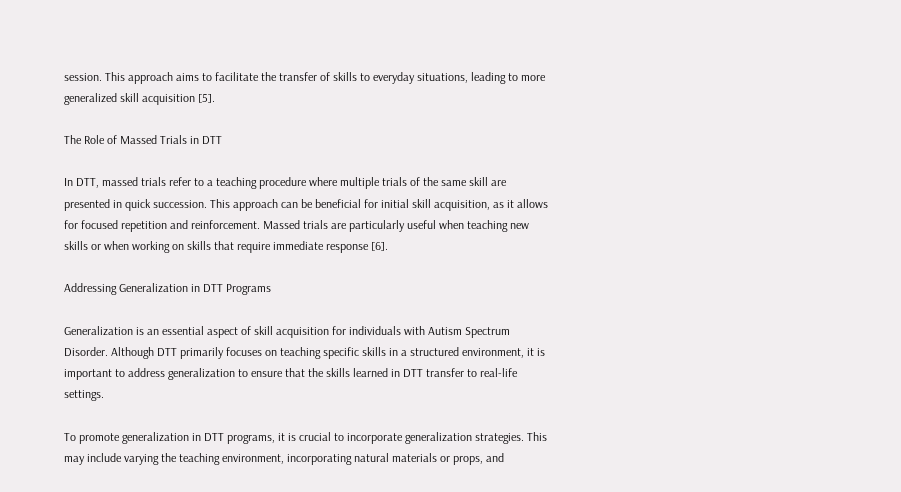session. This approach aims to facilitate the transfer of skills to everyday situations, leading to more generalized skill acquisition [5].

The Role of Massed Trials in DTT

In DTT, massed trials refer to a teaching procedure where multiple trials of the same skill are presented in quick succession. This approach can be beneficial for initial skill acquisition, as it allows for focused repetition and reinforcement. Massed trials are particularly useful when teaching new skills or when working on skills that require immediate response [6].

Addressing Generalization in DTT Programs

Generalization is an essential aspect of skill acquisition for individuals with Autism Spectrum Disorder. Although DTT primarily focuses on teaching specific skills in a structured environment, it is important to address generalization to ensure that the skills learned in DTT transfer to real-life settings.

To promote generalization in DTT programs, it is crucial to incorporate generalization strategies. This may include varying the teaching environment, incorporating natural materials or props, and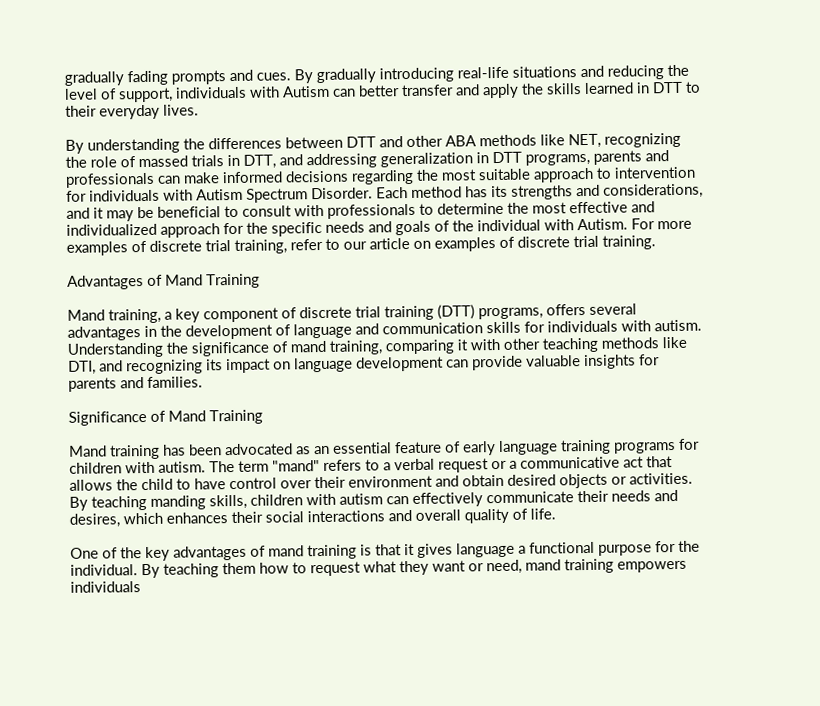gradually fading prompts and cues. By gradually introducing real-life situations and reducing the level of support, individuals with Autism can better transfer and apply the skills learned in DTT to their everyday lives.

By understanding the differences between DTT and other ABA methods like NET, recognizing the role of massed trials in DTT, and addressing generalization in DTT programs, parents and professionals can make informed decisions regarding the most suitable approach to intervention for individuals with Autism Spectrum Disorder. Each method has its strengths and considerations, and it may be beneficial to consult with professionals to determine the most effective and individualized approach for the specific needs and goals of the individual with Autism. For more examples of discrete trial training, refer to our article on examples of discrete trial training.

Advantages of Mand Training

Mand training, a key component of discrete trial training (DTT) programs, offers several advantages in the development of language and communication skills for individuals with autism. Understanding the significance of mand training, comparing it with other teaching methods like DTI, and recognizing its impact on language development can provide valuable insights for parents and families.

Significance of Mand Training

Mand training has been advocated as an essential feature of early language training programs for children with autism. The term "mand" refers to a verbal request or a communicative act that allows the child to have control over their environment and obtain desired objects or activities. By teaching manding skills, children with autism can effectively communicate their needs and desires, which enhances their social interactions and overall quality of life.

One of the key advantages of mand training is that it gives language a functional purpose for the individual. By teaching them how to request what they want or need, mand training empowers individuals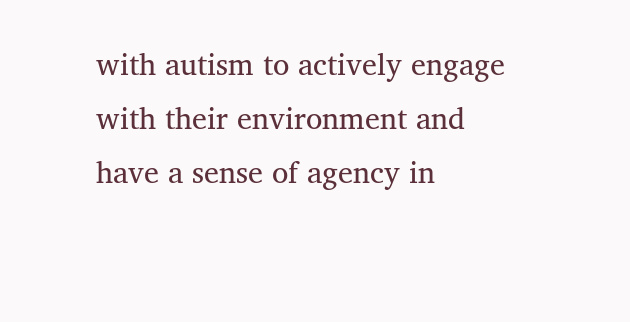with autism to actively engage with their environment and have a sense of agency in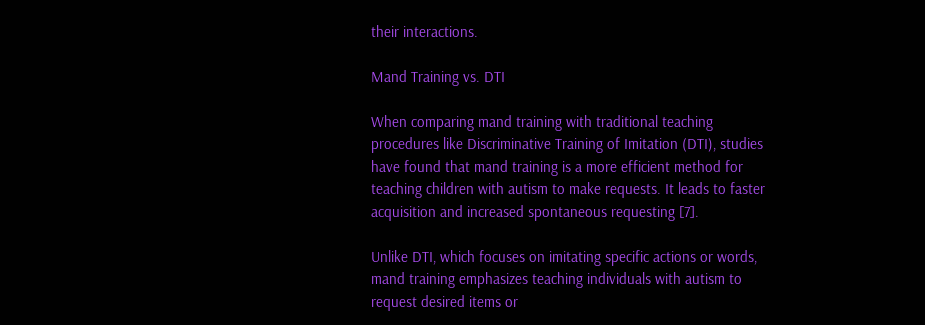their interactions.

Mand Training vs. DTI

When comparing mand training with traditional teaching procedures like Discriminative Training of Imitation (DTI), studies have found that mand training is a more efficient method for teaching children with autism to make requests. It leads to faster acquisition and increased spontaneous requesting [7].

Unlike DTI, which focuses on imitating specific actions or words, mand training emphasizes teaching individuals with autism to request desired items or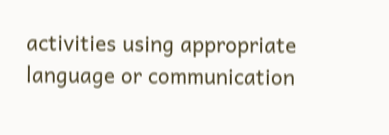activities using appropriate language or communication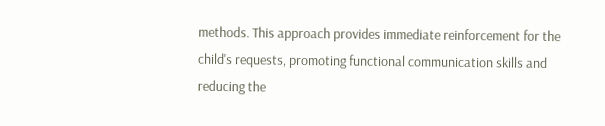methods. This approach provides immediate reinforcement for the child's requests, promoting functional communication skills and reducing the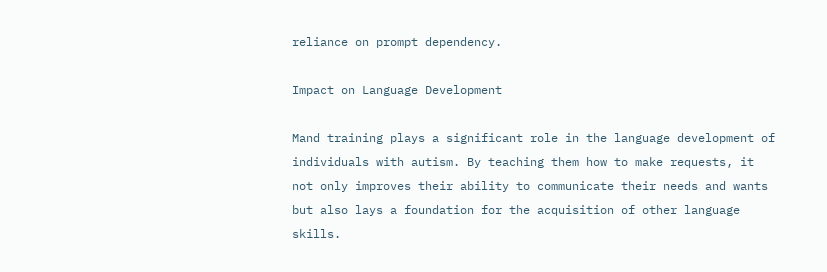reliance on prompt dependency.

Impact on Language Development

Mand training plays a significant role in the language development of individuals with autism. By teaching them how to make requests, it not only improves their ability to communicate their needs and wants but also lays a foundation for the acquisition of other language skills.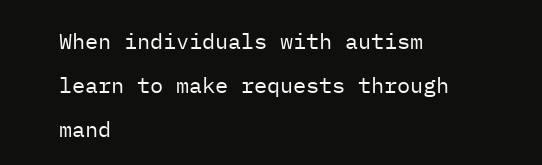When individuals with autism learn to make requests through mand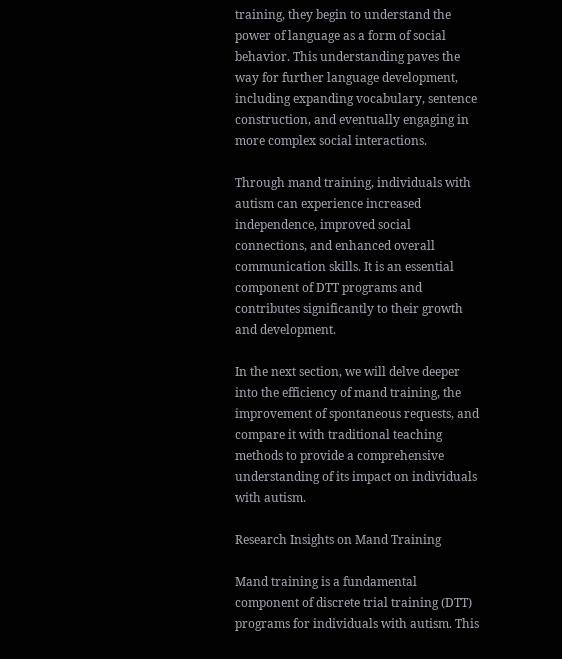training, they begin to understand the power of language as a form of social behavior. This understanding paves the way for further language development, including expanding vocabulary, sentence construction, and eventually engaging in more complex social interactions.

Through mand training, individuals with autism can experience increased independence, improved social connections, and enhanced overall communication skills. It is an essential component of DTT programs and contributes significantly to their growth and development.

In the next section, we will delve deeper into the efficiency of mand training, the improvement of spontaneous requests, and compare it with traditional teaching methods to provide a comprehensive understanding of its impact on individuals with autism.

Research Insights on Mand Training

Mand training is a fundamental component of discrete trial training (DTT) programs for individuals with autism. This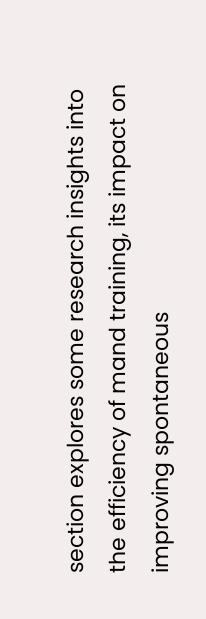section explores some research insights into the efficiency of mand training, its impact on improving spontaneous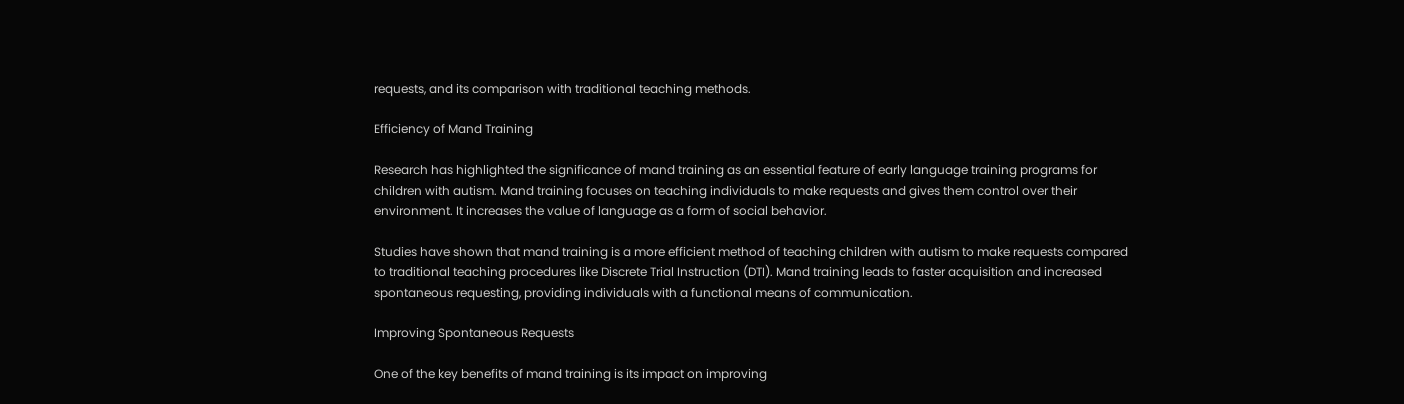requests, and its comparison with traditional teaching methods.

Efficiency of Mand Training

Research has highlighted the significance of mand training as an essential feature of early language training programs for children with autism. Mand training focuses on teaching individuals to make requests and gives them control over their environment. It increases the value of language as a form of social behavior.

Studies have shown that mand training is a more efficient method of teaching children with autism to make requests compared to traditional teaching procedures like Discrete Trial Instruction (DTI). Mand training leads to faster acquisition and increased spontaneous requesting, providing individuals with a functional means of communication.

Improving Spontaneous Requests

One of the key benefits of mand training is its impact on improving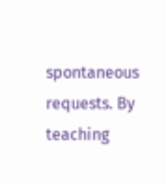spontaneous requests. By teaching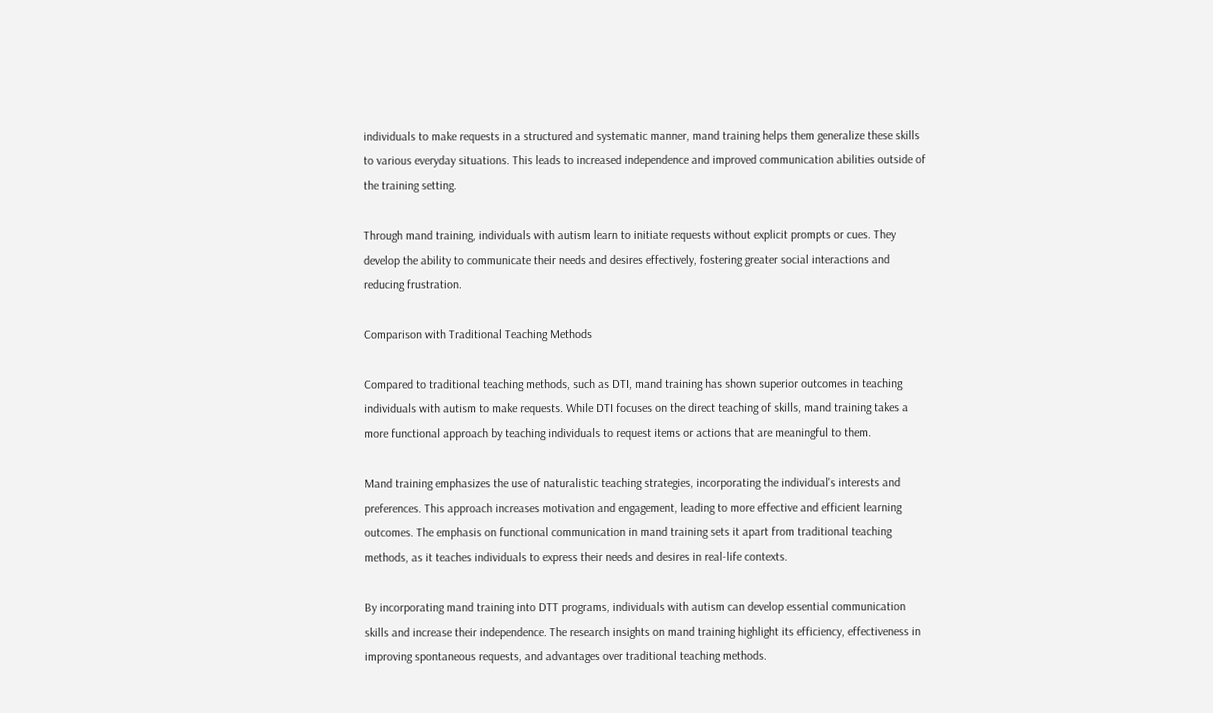individuals to make requests in a structured and systematic manner, mand training helps them generalize these skills to various everyday situations. This leads to increased independence and improved communication abilities outside of the training setting.

Through mand training, individuals with autism learn to initiate requests without explicit prompts or cues. They develop the ability to communicate their needs and desires effectively, fostering greater social interactions and reducing frustration.

Comparison with Traditional Teaching Methods

Compared to traditional teaching methods, such as DTI, mand training has shown superior outcomes in teaching individuals with autism to make requests. While DTI focuses on the direct teaching of skills, mand training takes a more functional approach by teaching individuals to request items or actions that are meaningful to them.

Mand training emphasizes the use of naturalistic teaching strategies, incorporating the individual's interests and preferences. This approach increases motivation and engagement, leading to more effective and efficient learning outcomes. The emphasis on functional communication in mand training sets it apart from traditional teaching methods, as it teaches individuals to express their needs and desires in real-life contexts.

By incorporating mand training into DTT programs, individuals with autism can develop essential communication skills and increase their independence. The research insights on mand training highlight its efficiency, effectiveness in improving spontaneous requests, and advantages over traditional teaching methods.